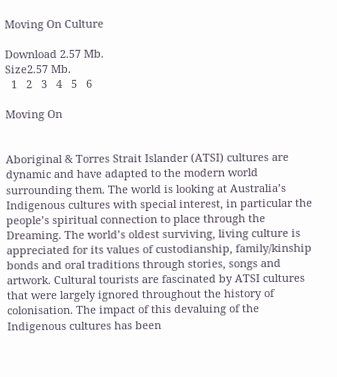Moving On Culture

Download 2.57 Mb.
Size2.57 Mb.
  1   2   3   4   5   6

Moving On


Aboriginal & Torres Strait Islander (ATSI) cultures are dynamic and have adapted to the modern world surrounding them. The world is looking at Australia’s Indigenous cultures with special interest, in particular the people’s spiritual connection to place through the Dreaming. The world’s oldest surviving, living culture is appreciated for its values of custodianship, family/kinship bonds and oral traditions through stories, songs and artwork. Cultural tourists are fascinated by ATSI cultures that were largely ignored throughout the history of colonisation. The impact of this devaluing of the Indigenous cultures has been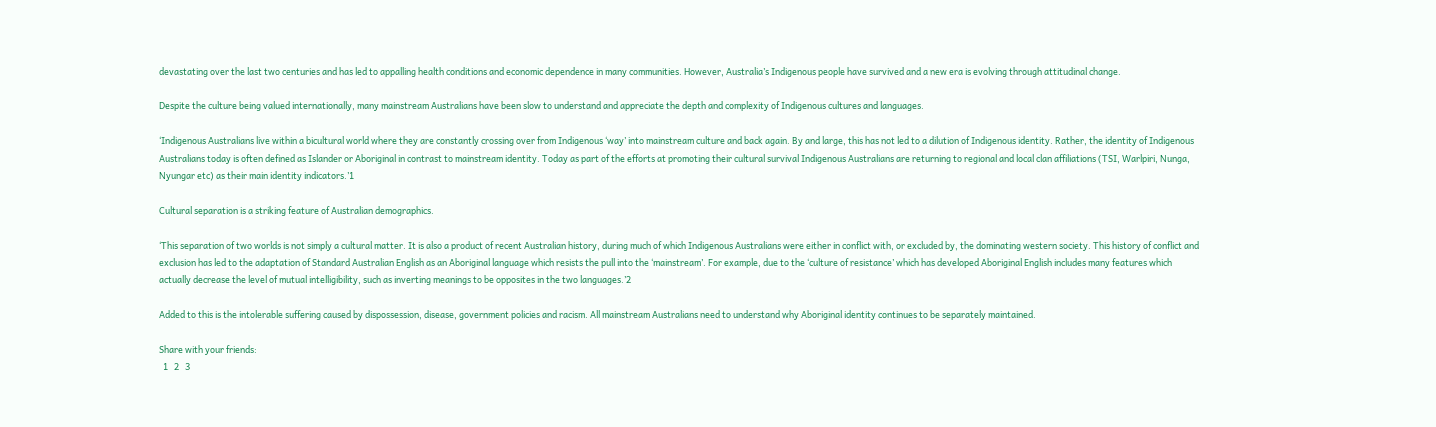devastating over the last two centuries and has led to appalling health conditions and economic dependence in many communities. However, Australia’s Indigenous people have survived and a new era is evolving through attitudinal change.

Despite the culture being valued internationally, many mainstream Australians have been slow to understand and appreciate the depth and complexity of Indigenous cultures and languages.

‘Indigenous Australians live within a bicultural world where they are constantly crossing over from Indigenous ‘way’ into mainstream culture and back again. By and large, this has not led to a dilution of Indigenous identity. Rather, the identity of Indigenous Australians today is often defined as Islander or Aboriginal in contrast to mainstream identity. Today as part of the efforts at promoting their cultural survival Indigenous Australians are returning to regional and local clan affiliations (TSI, Warlpiri, Nunga, Nyungar etc) as their main identity indicators.’1

Cultural separation is a striking feature of Australian demographics.

‘This separation of two worlds is not simply a cultural matter. It is also a product of recent Australian history, during much of which Indigenous Australians were either in conflict with, or excluded by, the dominating western society. This history of conflict and exclusion has led to the adaptation of Standard Australian English as an Aboriginal language which resists the pull into the ‘mainstream’. For example, due to the ‘culture of resistance’ which has developed Aboriginal English includes many features which actually decrease the level of mutual intelligibility, such as inverting meanings to be opposites in the two languages.’2

Added to this is the intolerable suffering caused by dispossession, disease, government policies and racism. All mainstream Australians need to understand why Aboriginal identity continues to be separately maintained.

Share with your friends:
  1   2   3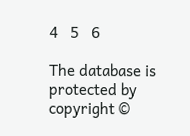4   5   6

The database is protected by copyright ©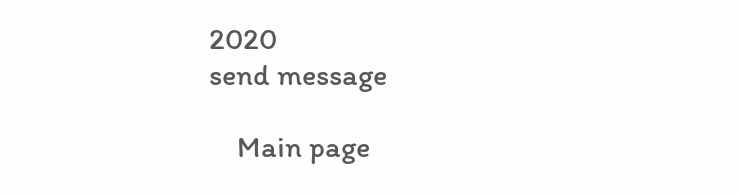2020
send message

    Main page